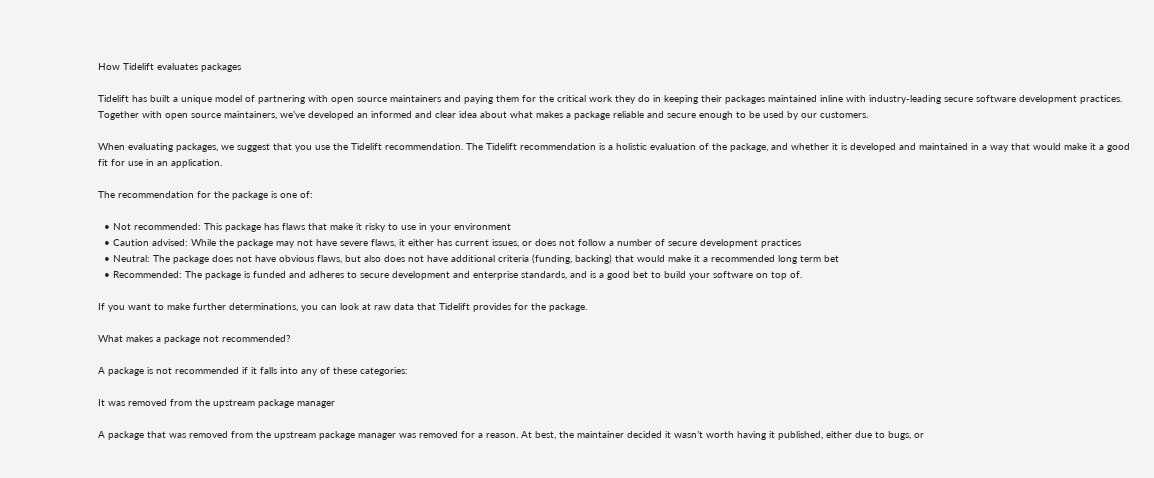How Tidelift evaluates packages

Tidelift has built a unique model of partnering with open source maintainers and paying them for the critical work they do in keeping their packages maintained inline with industry-leading secure software development practices. Together with open source maintainers, we’ve developed an informed and clear idea about what makes a package reliable and secure enough to be used by our customers.

When evaluating packages, we suggest that you use the Tidelift recommendation. The Tidelift recommendation is a holistic evaluation of the package, and whether it is developed and maintained in a way that would make it a good fit for use in an application.

The recommendation for the package is one of:

  • Not recommended: This package has flaws that make it risky to use in your environment
  • Caution advised: While the package may not have severe flaws, it either has current issues, or does not follow a number of secure development practices
  • Neutral: The package does not have obvious flaws, but also does not have additional criteria (funding, backing) that would make it a recommended long term bet
  • Recommended: The package is funded and adheres to secure development and enterprise standards, and is a good bet to build your software on top of.

If you want to make further determinations, you can look at raw data that Tidelift provides for the package.

What makes a package not recommended?

A package is not recommended if it falls into any of these categories:

It was removed from the upstream package manager

A package that was removed from the upstream package manager was removed for a reason. At best, the maintainer decided it wasn’t worth having it published, either due to bugs, or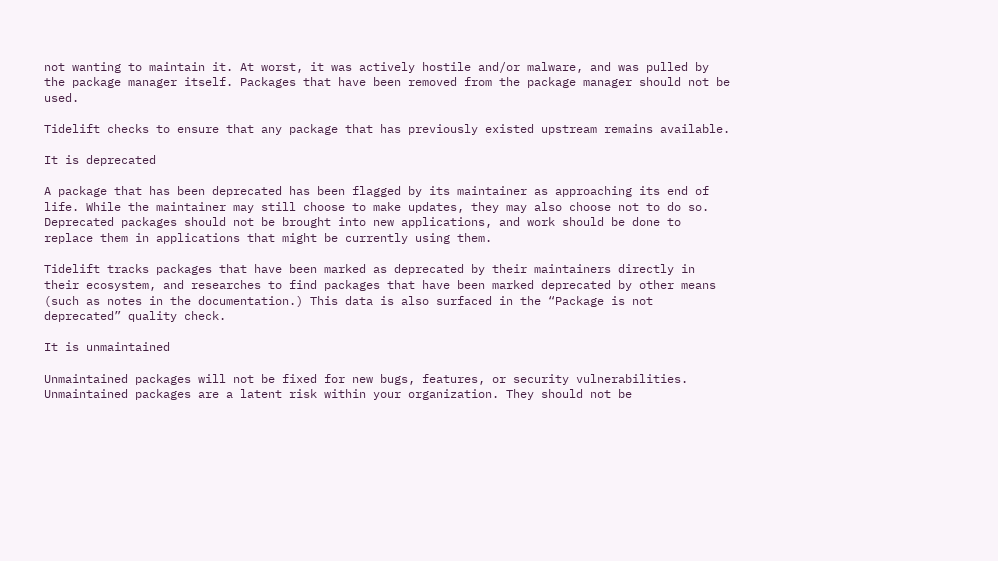not wanting to maintain it. At worst, it was actively hostile and/or malware, and was pulled by the package manager itself. Packages that have been removed from the package manager should not be used.

Tidelift checks to ensure that any package that has previously existed upstream remains available.

It is deprecated

A package that has been deprecated has been flagged by its maintainer as approaching its end of life. While the maintainer may still choose to make updates, they may also choose not to do so. Deprecated packages should not be brought into new applications, and work should be done to replace them in applications that might be currently using them.

Tidelift tracks packages that have been marked as deprecated by their maintainers directly in their ecosystem, and researches to find packages that have been marked deprecated by other means (such as notes in the documentation.) This data is also surfaced in the “Package is not deprecated” quality check.

It is unmaintained

Unmaintained packages will not be fixed for new bugs, features, or security vulnerabilities. Unmaintained packages are a latent risk within your organization. They should not be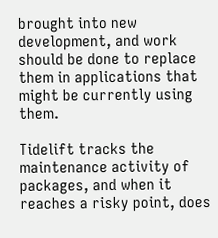brought into new development, and work should be done to replace them in applications that might be currently using them.

Tidelift tracks the maintenance activity of packages, and when it reaches a risky point, does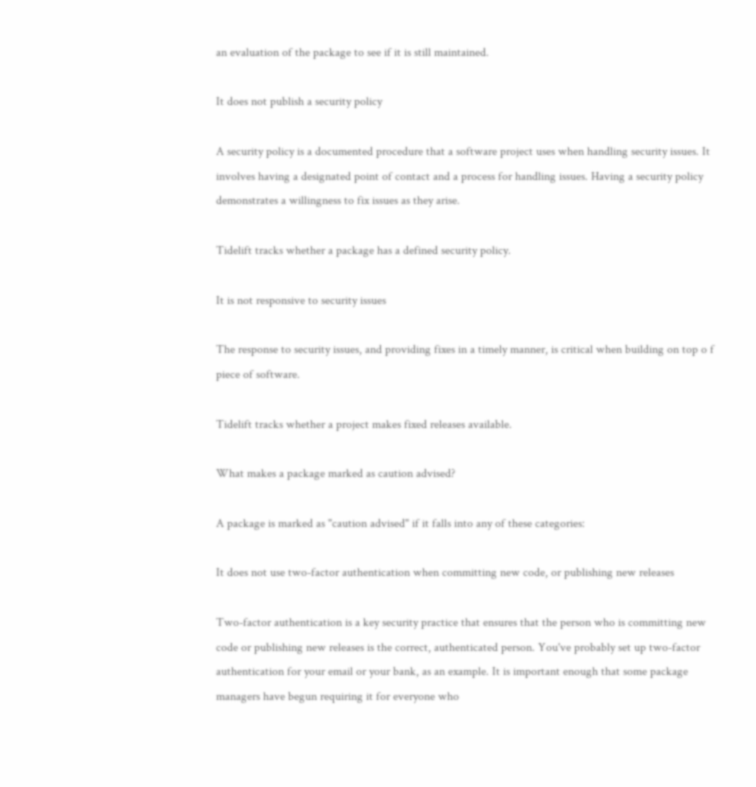an evaluation of the package to see if it is still maintained.

It does not publish a security policy

A security policy is a documented procedure that a software project uses when handling security issues. It involves having a designated point of contact and a process for handling issues. Having a security policy demonstrates a willingness to fix issues as they arise.

Tidelift tracks whether a package has a defined security policy.

It is not responsive to security issues

The response to security issues, and providing fixes in a timely manner, is critical when building on top o f piece of software.

Tidelift tracks whether a project makes fixed releases available.

What makes a package marked as caution advised?

A package is marked as "caution advised" if it falls into any of these categories:

It does not use two-factor authentication when committing new code, or publishing new releases

Two-factor authentication is a key security practice that ensures that the person who is committing new code or publishing new releases is the correct, authenticated person. You've probably set up two-factor authentication for your email or your bank, as an example. It is important enough that some package managers have begun requiring it for everyone who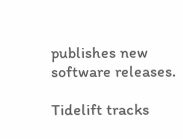publishes new software releases.

Tidelift tracks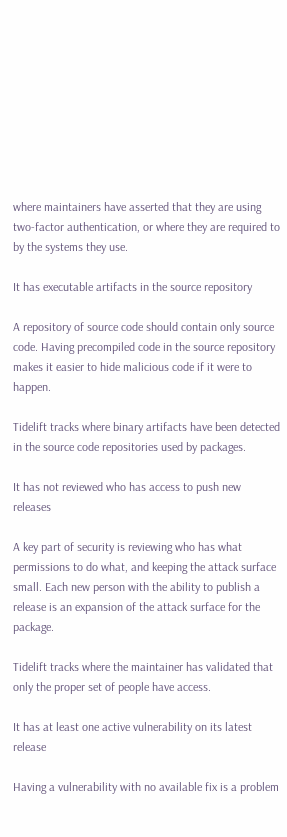where maintainers have asserted that they are using two-factor authentication, or where they are required to by the systems they use.

It has executable artifacts in the source repository

A repository of source code should contain only source code. Having precompiled code in the source repository makes it easier to hide malicious code if it were to happen.

Tidelift tracks where binary artifacts have been detected in the source code repositories used by packages.

It has not reviewed who has access to push new releases

A key part of security is reviewing who has what permissions to do what, and keeping the attack surface small. Each new person with the ability to publish a release is an expansion of the attack surface for the package.

Tidelift tracks where the maintainer has validated that only the proper set of people have access.

It has at least one active vulnerability on its latest release

Having a vulnerability with no available fix is a problem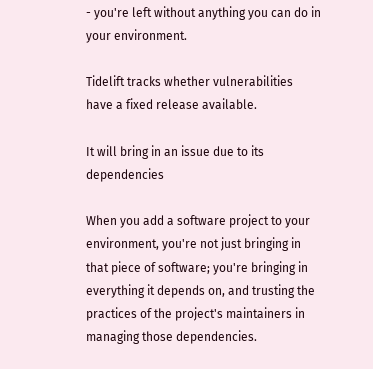- you're left without anything you can do in your environment.

Tidelift tracks whether vulnerabilities have a fixed release available.

It will bring in an issue due to its dependencies

When you add a software project to your environment, you're not just bringing in that piece of software; you're bringing in everything it depends on, and trusting the practices of the project's maintainers in managing those dependencies.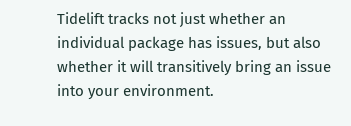Tidelift tracks not just whether an individual package has issues, but also whether it will transitively bring an issue into your environment.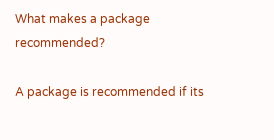What makes a package recommended?

A package is recommended if its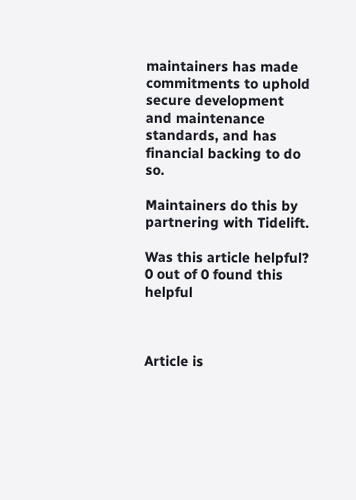maintainers has made commitments to uphold secure development and maintenance standards, and has financial backing to do so.

Maintainers do this by partnering with Tidelift.

Was this article helpful?
0 out of 0 found this helpful



Article is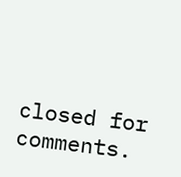closed for comments.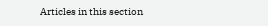Articles in this section